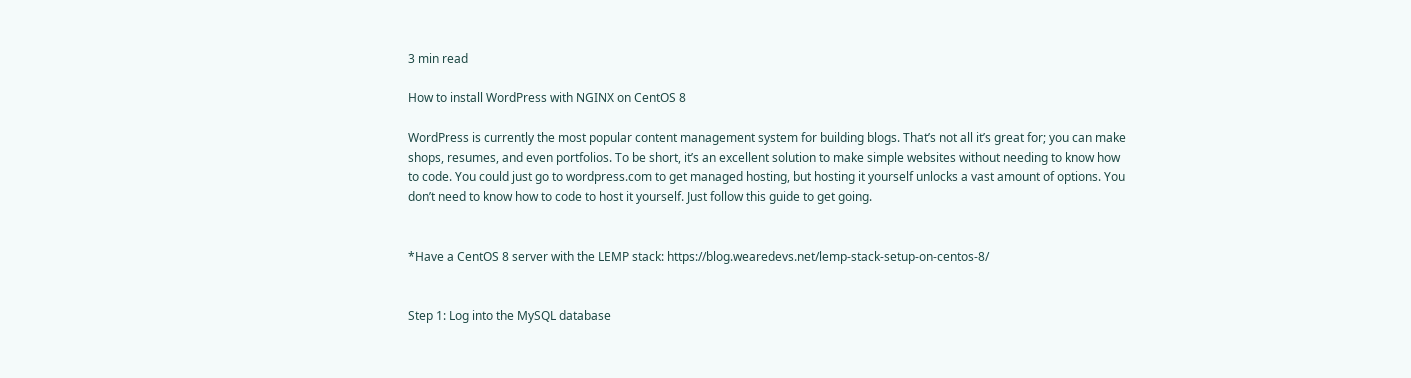3 min read

How to install WordPress with NGINX on CentOS 8

WordPress is currently the most popular content management system for building blogs. That’s not all it’s great for; you can make shops, resumes, and even portfolios. To be short, it’s an excellent solution to make simple websites without needing to know how to code. You could just go to wordpress.com to get managed hosting, but hosting it yourself unlocks a vast amount of options. You don’t need to know how to code to host it yourself. Just follow this guide to get going.


*Have a CentOS 8 server with the LEMP stack: https://blog.wearedevs.net/lemp-stack-setup-on-centos-8/


Step 1: Log into the MySQL database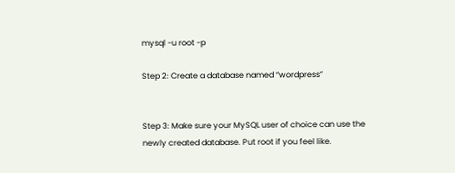mysql -u root -p

Step 2: Create a database named “wordpress”


Step 3: Make sure your MySQL user of choice can use the newly created database. Put root if you feel like.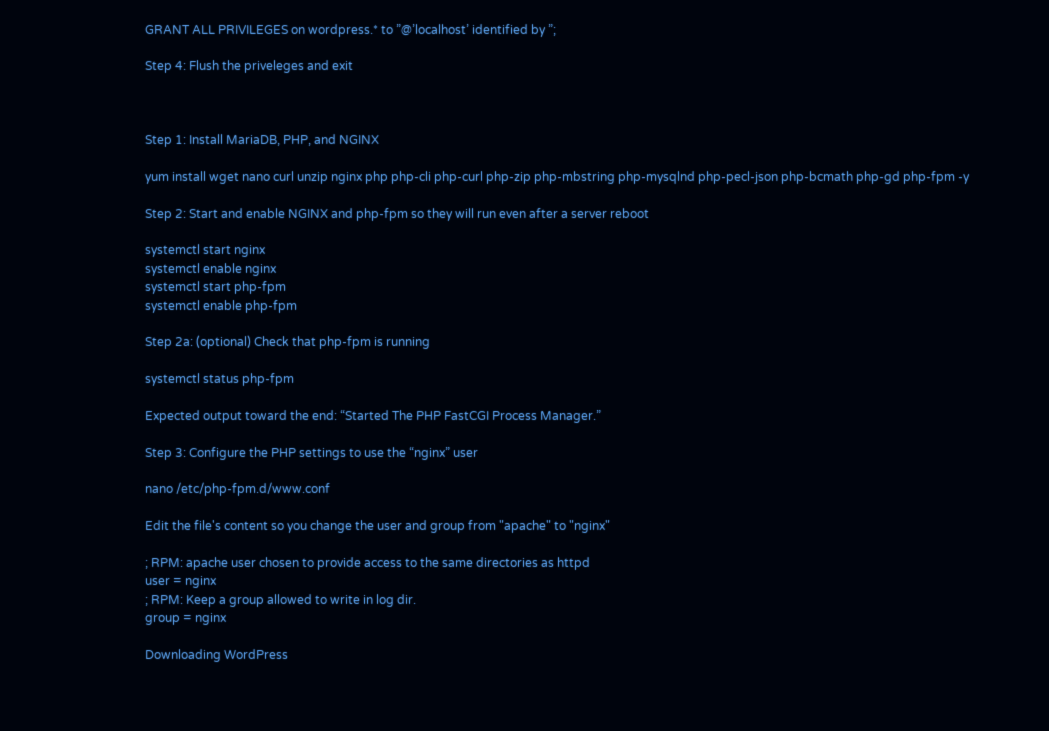GRANT ALL PRIVILEGES on wordpress.* to ”@’localhost’ identified by ”;

Step 4: Flush the priveleges and exit



Step 1: Install MariaDB, PHP, and NGINX

yum install wget nano curl unzip nginx php php-cli php-curl php-zip php-mbstring php-mysqlnd php-pecl-json php-bcmath php-gd php-fpm -y

Step 2: Start and enable NGINX and php-fpm so they will run even after a server reboot

systemctl start nginx
systemctl enable nginx
systemctl start php-fpm
systemctl enable php-fpm

Step 2a: (optional) Check that php-fpm is running

systemctl status php-fpm

Expected output toward the end: “Started The PHP FastCGI Process Manager.”

Step 3: Configure the PHP settings to use the “nginx” user

nano /etc/php-fpm.d/www.conf

Edit the file's content so you change the user and group from "apache" to "nginx"

; RPM: apache user chosen to provide access to the same directories as httpd
user = nginx
; RPM: Keep a group allowed to write in log dir.
group = nginx

Downloading WordPress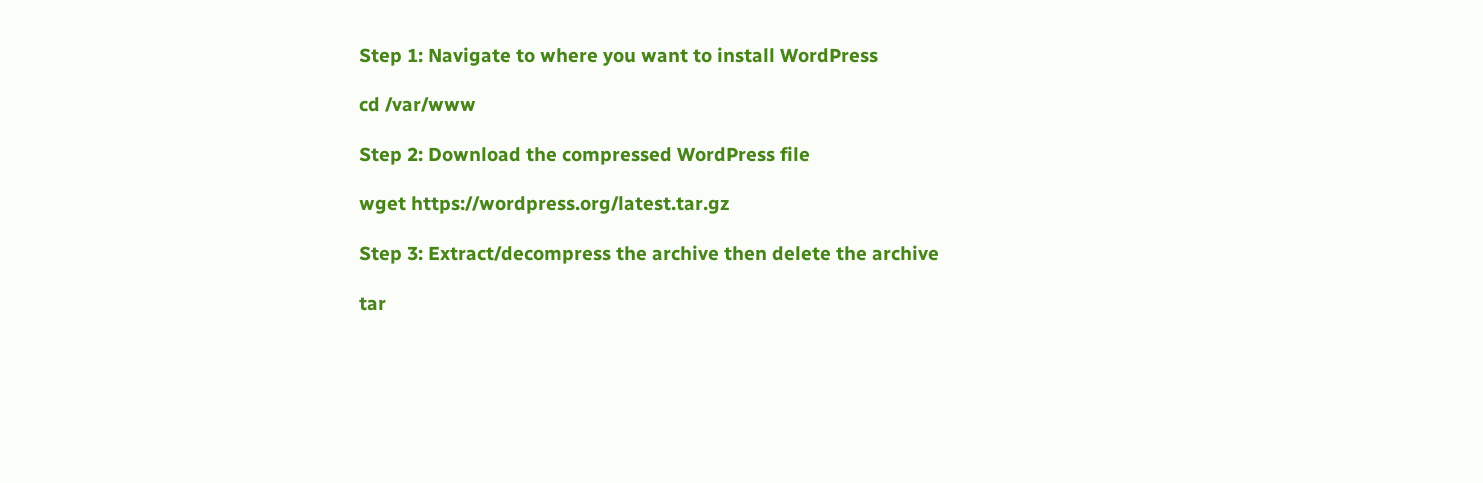Step 1: Navigate to where you want to install WordPress

cd /var/www

Step 2: Download the compressed WordPress file

wget https://wordpress.org/latest.tar.gz

Step 3: Extract/decompress the archive then delete the archive

tar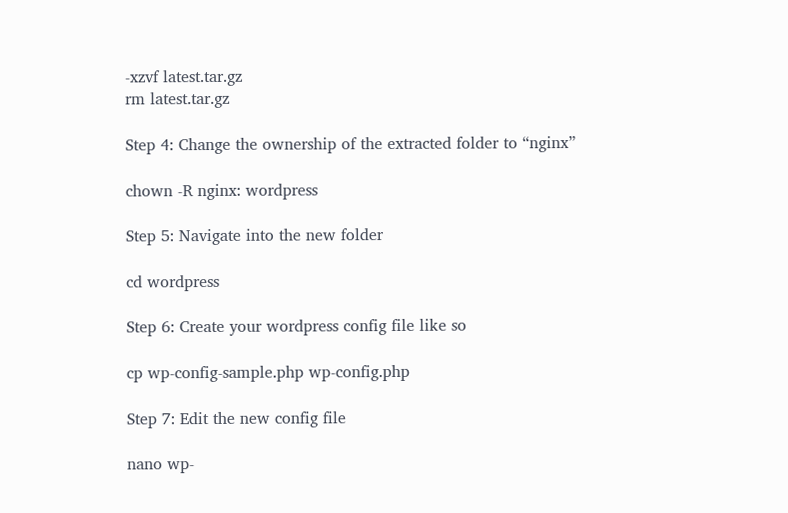-xzvf latest.tar.gz
rm latest.tar.gz

Step 4: Change the ownership of the extracted folder to “nginx”

chown -R nginx: wordpress

Step 5: Navigate into the new folder

cd wordpress

Step 6: Create your wordpress config file like so

cp wp-config-sample.php wp-config.php

Step 7: Edit the new config file

nano wp-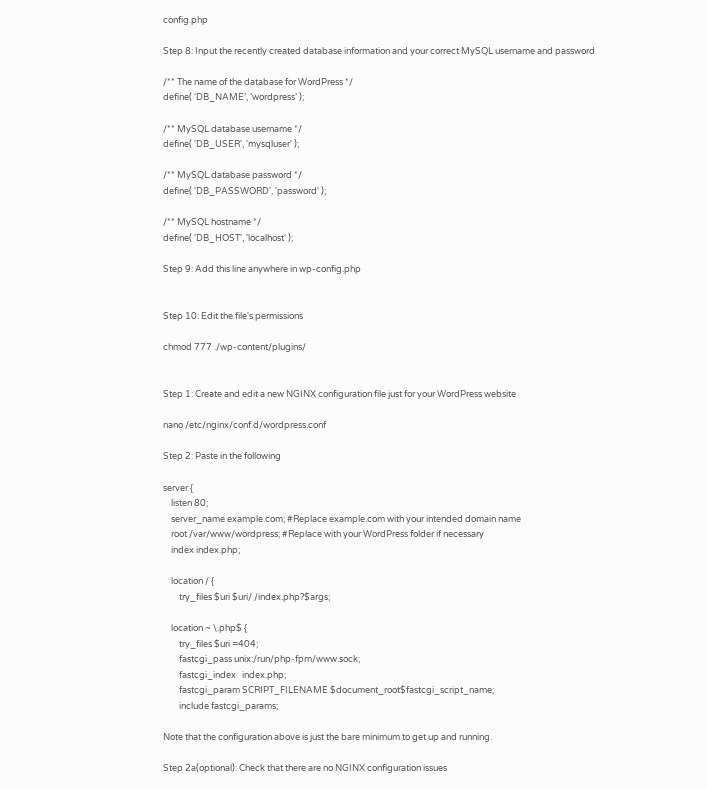config.php

Step 8: Input the recently created database information and your correct MySQL username and password

/** The name of the database for WordPress */
define( ‘DB_NAME’, ‘wordpress’ );

/** MySQL database username */
define( 'DB_USER', 'mysqluser' );

/** MySQL database password */
define( 'DB_PASSWORD', 'password' );

/** MySQL hostname */
define( 'DB_HOST', 'localhost' );

Step 9: Add this line anywhere in wp-config.php


Step 10: Edit the file's permissions

chmod 777 ./wp-content/plugins/


Step 1: Create and edit a new NGINX configuration file just for your WordPress website

nano /etc/nginx/conf.d/wordpress.conf

Step 2: Paste in the following

server {
    listen 80;
    server_name example.com; #Replace example.com with your intended domain name
    root /var/www/wordpress; #Replace with your WordPress folder if necessary
    index index.php;

    location / {
        try_files $uri $uri/ /index.php?$args;

    location ~ \.php$ {
        try_files $uri =404;
        fastcgi_pass unix:/run/php-fpm/www.sock;
        fastcgi_index   index.php;
        fastcgi_param SCRIPT_FILENAME $document_root$fastcgi_script_name;
        include fastcgi_params;

Note that the configuration above is just the bare minimum to get up and running.

Step 2a(optional): Check that there are no NGINX configuration issues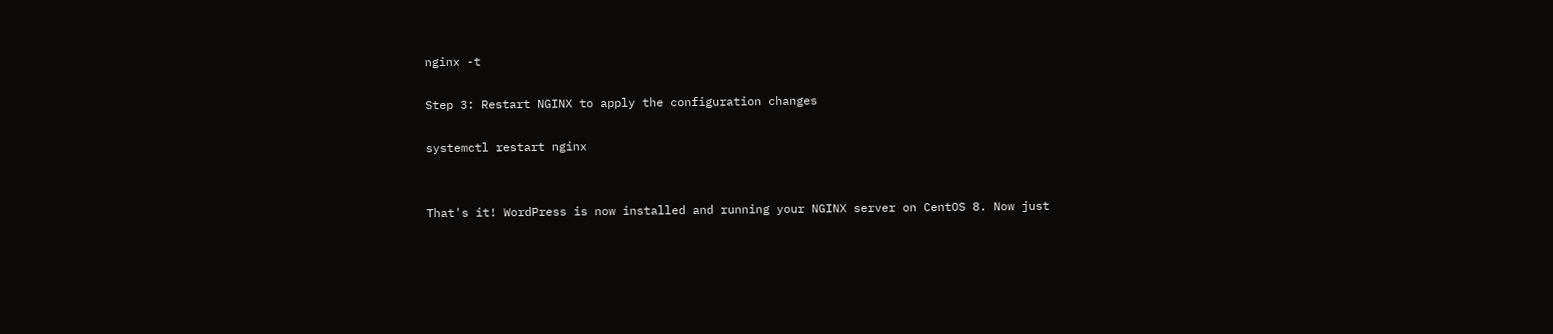nginx -t

Step 3: Restart NGINX to apply the configuration changes

systemctl restart nginx


That's it! WordPress is now installed and running your NGINX server on CentOS 8. Now just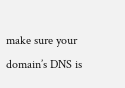make sure your domain’s DNS is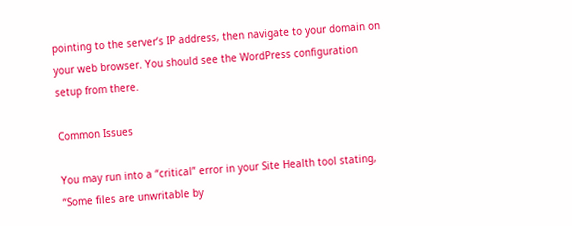pointing to the server’s IP address, then navigate to your domain on your web browser. You should see the WordPress configuration setup from there.

Common Issues

You may run into a “critical” error in your Site Health tool stating, “Some files are unwritable by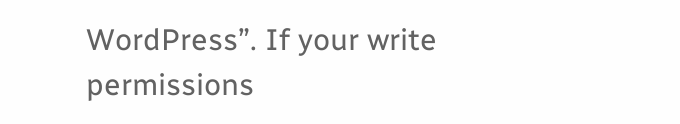WordPress”. If your write permissions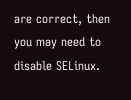are correct, then you may need to disable SELinux.